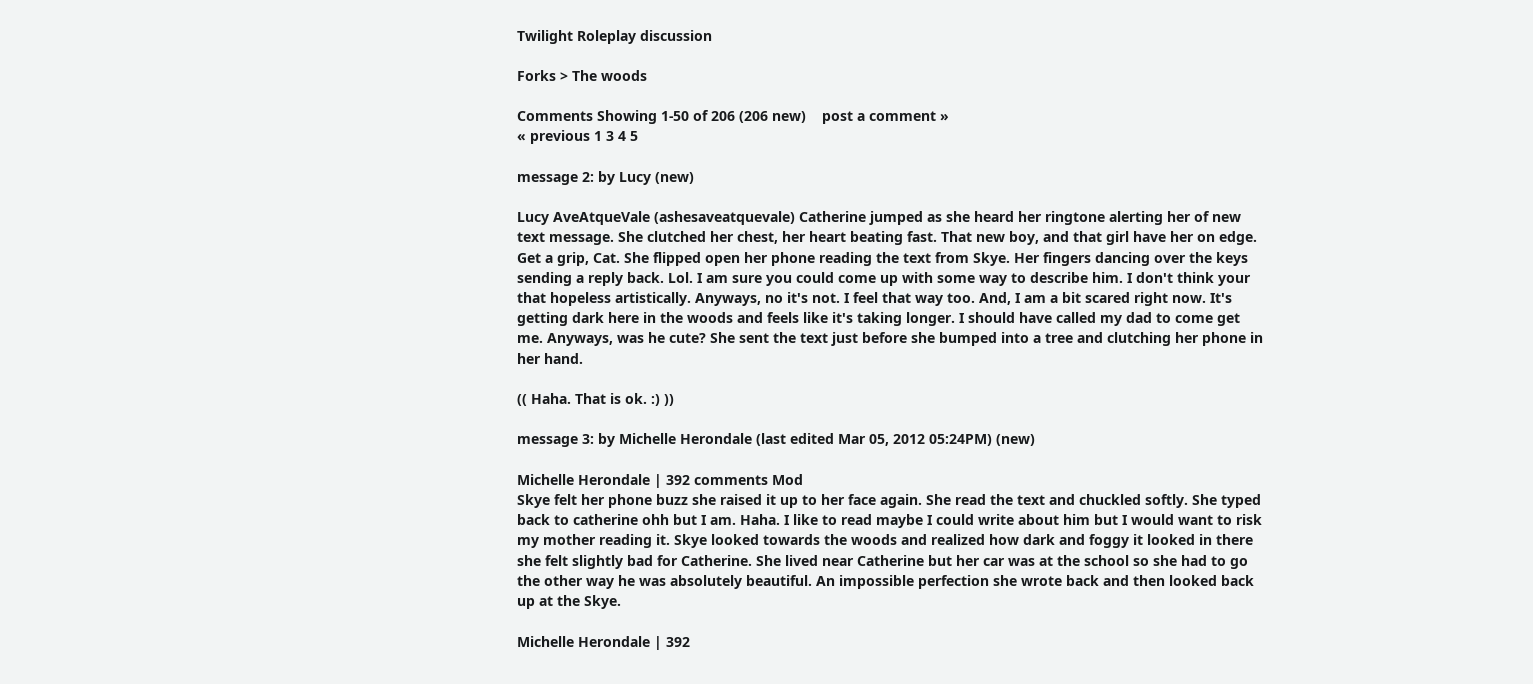Twilight Roleplay discussion

Forks > The woods

Comments Showing 1-50 of 206 (206 new)    post a comment »
« previous 1 3 4 5

message 2: by Lucy (new)

Lucy AveAtqueVale (ashesaveatquevale) Catherine jumped as she heard her ringtone alerting her of new text message. She clutched her chest, her heart beating fast. That new boy, and that girl have her on edge. Get a grip, Cat. She flipped open her phone reading the text from Skye. Her fingers dancing over the keys sending a reply back. Lol. I am sure you could come up with some way to describe him. I don't think your that hopeless artistically. Anyways, no it's not. I feel that way too. And, I am a bit scared right now. It's getting dark here in the woods and feels like it's taking longer. I should have called my dad to come get me. Anyways, was he cute? She sent the text just before she bumped into a tree and clutching her phone in her hand.

(( Haha. That is ok. :) ))

message 3: by Michelle Herondale (last edited Mar 05, 2012 05:24PM) (new)

Michelle Herondale | 392 comments Mod
Skye felt her phone buzz she raised it up to her face again. She read the text and chuckled softly. She typed back to catherine ohh but I am. Haha. I like to read maybe I could write about him but I would want to risk my mother reading it. Skye looked towards the woods and realized how dark and foggy it looked in there she felt slightly bad for Catherine. She lived near Catherine but her car was at the school so she had to go the other way he was absolutely beautiful. An impossible perfection she wrote back and then looked back up at the Skye.

Michelle Herondale | 392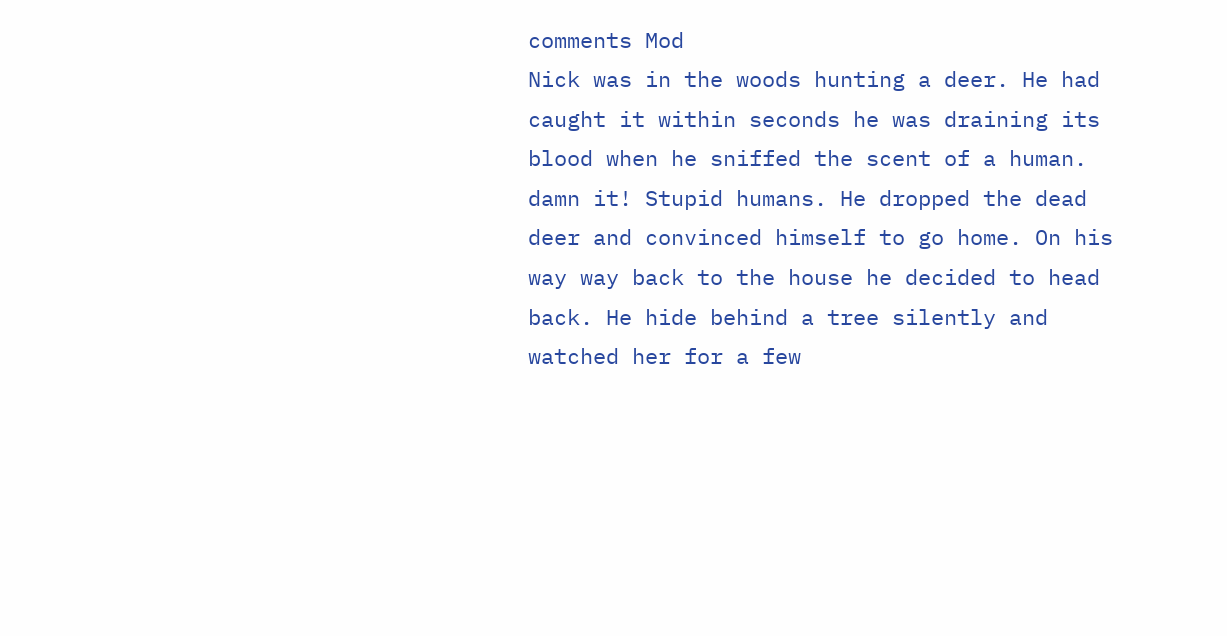comments Mod
Nick was in the woods hunting a deer. He had caught it within seconds he was draining its blood when he sniffed the scent of a human. damn it! Stupid humans. He dropped the dead deer and convinced himself to go home. On his way way back to the house he decided to head back. He hide behind a tree silently and watched her for a few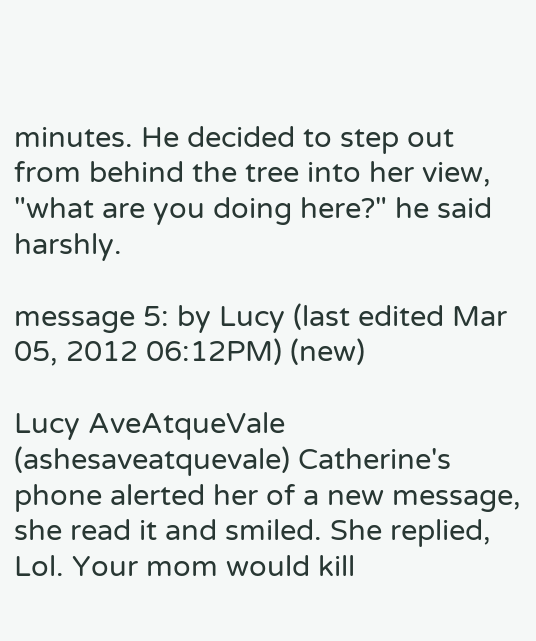minutes. He decided to step out from behind the tree into her view, "what are you doing here?" he said harshly.

message 5: by Lucy (last edited Mar 05, 2012 06:12PM) (new)

Lucy AveAtqueVale (ashesaveatquevale) Catherine's phone alerted her of a new message, she read it and smiled. She replied, Lol. Your mom would kill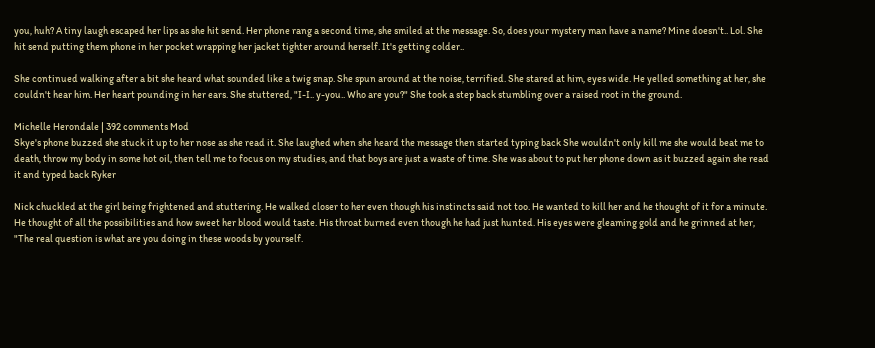you, huh? A tiny laugh escaped her lips as she hit send. Her phone rang a second time, she smiled at the message. So, does your mystery man have a name? Mine doesn't.. Lol. She hit send putting them phone in her pocket wrapping her jacket tighter around herself. It's getting colder..

She continued walking after a bit she heard what sounded like a twig snap. She spun around at the noise, terrified. She stared at him, eyes wide. He yelled something at her, she couldn't hear him. Her heart pounding in her ears. She stuttered, "I-I.. y-you.. Who are you?" She took a step back stumbling over a raised root in the ground.

Michelle Herondale | 392 comments Mod
Skye's phone buzzed she stuck it up to her nose as she read it. She laughed when she heard the message then started typing back She wouldn't only kill me she would beat me to death, throw my body in some hot oil, then tell me to focus on my studies, and that boys are just a waste of time. She was about to put her phone down as it buzzed again she read it and typed back Ryker

Nick chuckled at the girl being frightened and stuttering. He walked closer to her even though his instincts said not too. He wanted to kill her and he thought of it for a minute. He thought of all the possibilities and how sweet her blood would taste. His throat burned even though he had just hunted. His eyes were gleaming gold and he grinned at her, "The real question is what are you doing in these woods by yourself.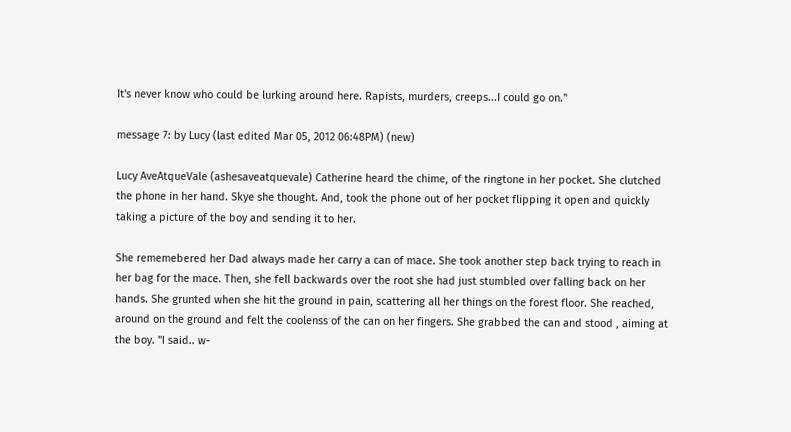It's never know who could be lurking around here. Rapists, murders, creeps...I could go on."

message 7: by Lucy (last edited Mar 05, 2012 06:48PM) (new)

Lucy AveAtqueVale (ashesaveatquevale) Catherine heard the chime, of the ringtone in her pocket. She clutched the phone in her hand. Skye she thought. And, took the phone out of her pocket flipping it open and quickly taking a picture of the boy and sending it to her.

She rememebered her Dad always made her carry a can of mace. She took another step back trying to reach in her bag for the mace. Then, she fell backwards over the root she had just stumbled over falling back on her hands. She grunted when she hit the ground in pain, scattering all her things on the forest floor. She reached, around on the ground and felt the coolenss of the can on her fingers. She grabbed the can and stood , aiming at the boy. "I said.. w-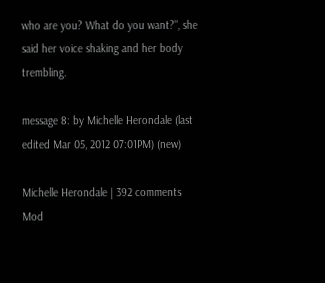who are you? What do you want?", she said her voice shaking and her body trembling.

message 8: by Michelle Herondale (last edited Mar 05, 2012 07:01PM) (new)

Michelle Herondale | 392 comments Mod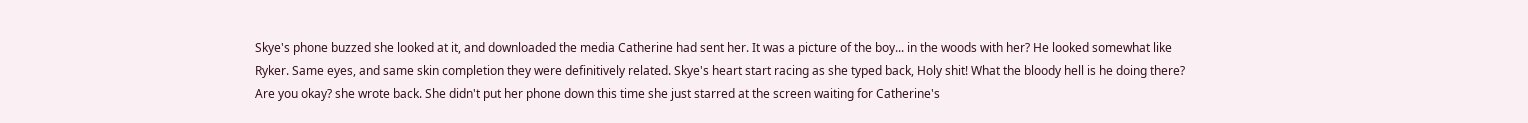Skye's phone buzzed she looked at it, and downloaded the media Catherine had sent her. It was a picture of the boy... in the woods with her? He looked somewhat like Ryker. Same eyes, and same skin completion they were definitively related. Skye's heart start racing as she typed back, Holy shit! What the bloody hell is he doing there? Are you okay? she wrote back. She didn't put her phone down this time she just starred at the screen waiting for Catherine's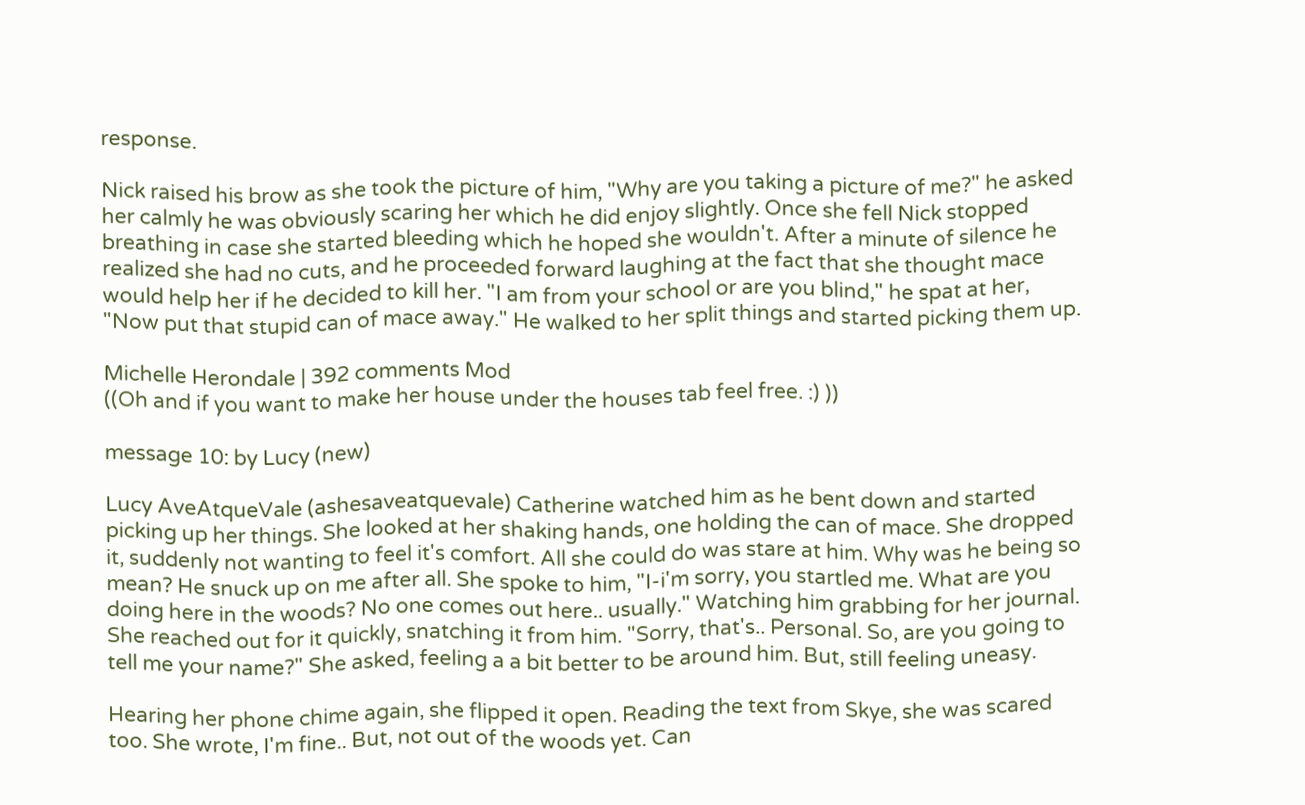response.

Nick raised his brow as she took the picture of him, "Why are you taking a picture of me?" he asked her calmly he was obviously scaring her which he did enjoy slightly. Once she fell Nick stopped breathing in case she started bleeding which he hoped she wouldn't. After a minute of silence he realized she had no cuts, and he proceeded forward laughing at the fact that she thought mace would help her if he decided to kill her. "I am from your school or are you blind," he spat at her, "Now put that stupid can of mace away." He walked to her split things and started picking them up.

Michelle Herondale | 392 comments Mod
((Oh and if you want to make her house under the houses tab feel free. :) ))

message 10: by Lucy (new)

Lucy AveAtqueVale (ashesaveatquevale) Catherine watched him as he bent down and started picking up her things. She looked at her shaking hands, one holding the can of mace. She dropped it, suddenly not wanting to feel it's comfort. All she could do was stare at him. Why was he being so mean? He snuck up on me after all. She spoke to him, "I-i'm sorry, you startled me. What are you doing here in the woods? No one comes out here.. usually." Watching him grabbing for her journal. She reached out for it quickly, snatching it from him. "Sorry, that's.. Personal. So, are you going to tell me your name?" She asked, feeling a a bit better to be around him. But, still feeling uneasy.

Hearing her phone chime again, she flipped it open. Reading the text from Skye, she was scared too. She wrote, I'm fine.. But, not out of the woods yet. Can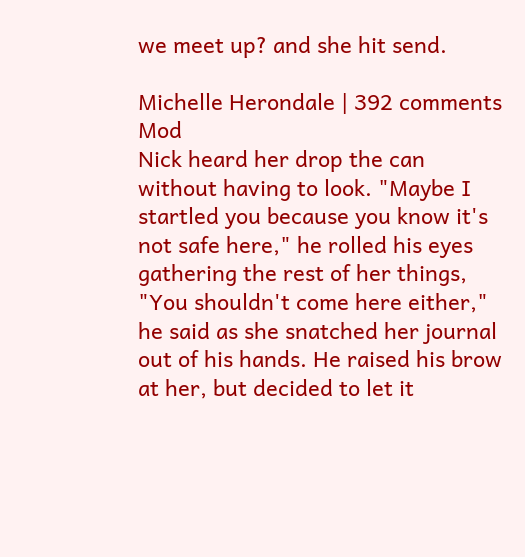we meet up? and she hit send.

Michelle Herondale | 392 comments Mod
Nick heard her drop the can without having to look. "Maybe I startled you because you know it's not safe here," he rolled his eyes gathering the rest of her things, "You shouldn't come here either," he said as she snatched her journal out of his hands. He raised his brow at her, but decided to let it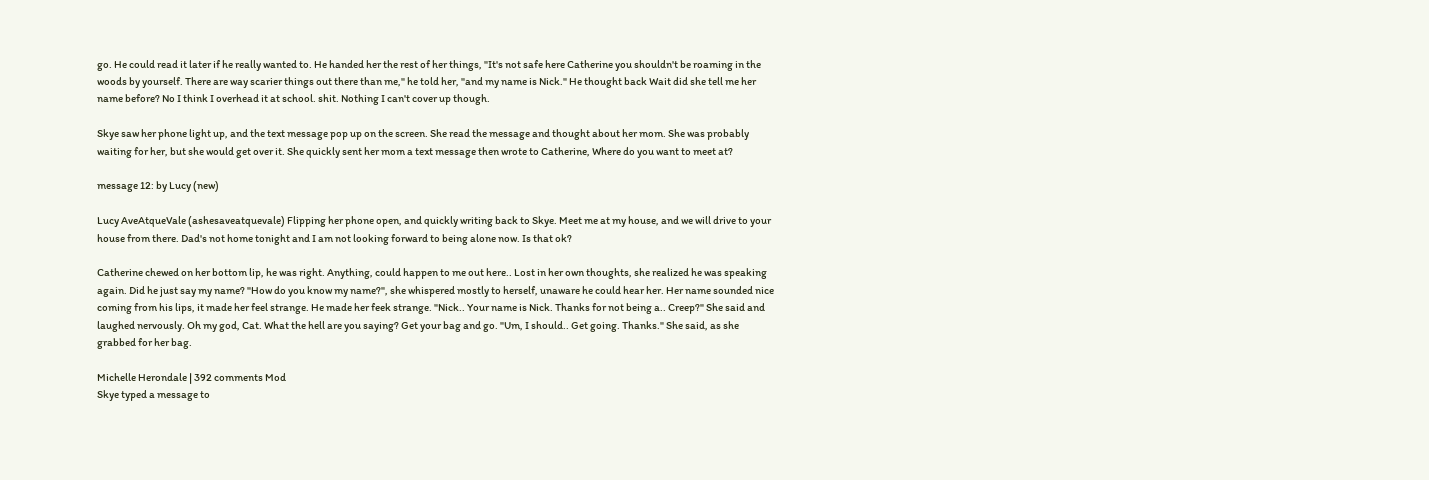go. He could read it later if he really wanted to. He handed her the rest of her things, "It's not safe here Catherine you shouldn't be roaming in the woods by yourself. There are way scarier things out there than me," he told her, "and my name is Nick." He thought back Wait did she tell me her name before? No I think I overhead it at school. shit. Nothing I can't cover up though.

Skye saw her phone light up, and the text message pop up on the screen. She read the message and thought about her mom. She was probably waiting for her, but she would get over it. She quickly sent her mom a text message then wrote to Catherine, Where do you want to meet at?

message 12: by Lucy (new)

Lucy AveAtqueVale (ashesaveatquevale) Flipping her phone open, and quickly writing back to Skye. Meet me at my house, and we will drive to your house from there. Dad's not home tonight and I am not looking forward to being alone now. Is that ok?

Catherine chewed on her bottom lip, he was right. Anything, could happen to me out here.. Lost in her own thoughts, she realized he was speaking again. Did he just say my name? "How do you know my name?", she whispered mostly to herself, unaware he could hear her. Her name sounded nice coming from his lips, it made her feel strange. He made her feek strange. "Nick.. Your name is Nick. Thanks for not being a.. Creep?" She said and laughed nervously. Oh my god, Cat. What the hell are you saying? Get your bag and go. "Um, I should.. Get going. Thanks." She said, as she grabbed for her bag.

Michelle Herondale | 392 comments Mod
Skye typed a message to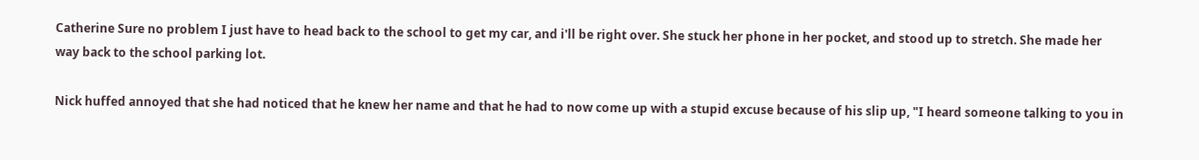Catherine Sure no problem I just have to head back to the school to get my car, and i'll be right over. She stuck her phone in her pocket, and stood up to stretch. She made her way back to the school parking lot.

Nick huffed annoyed that she had noticed that he knew her name and that he had to now come up with a stupid excuse because of his slip up, "I heard someone talking to you in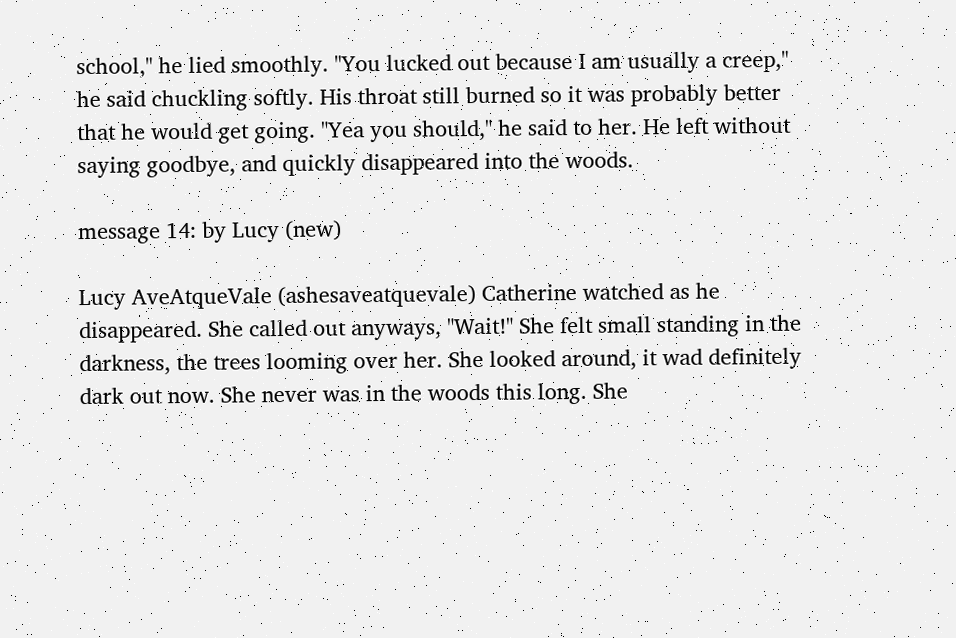school," he lied smoothly. "You lucked out because I am usually a creep," he said chuckling softly. His throat still burned so it was probably better that he would get going. "Yea you should," he said to her. He left without saying goodbye, and quickly disappeared into the woods.

message 14: by Lucy (new)

Lucy AveAtqueVale (ashesaveatquevale) Catherine watched as he disappeared. She called out anyways, "Wait!" She felt small standing in the darkness, the trees looming over her. She looked around, it wad definitely dark out now. She never was in the woods this long. She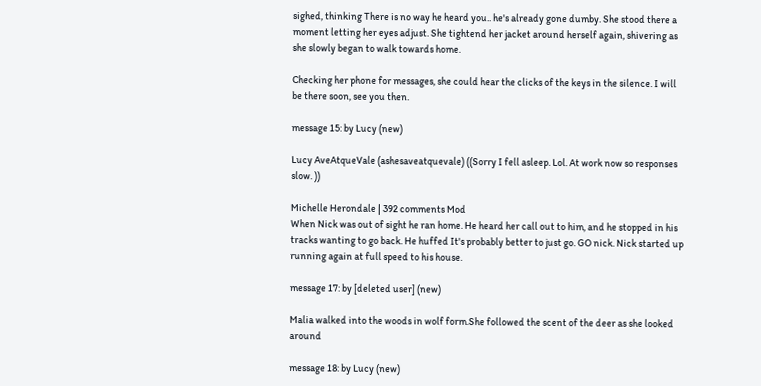sighed, thinking There is no way he heard you.. he's already gone dumby. She stood there a moment letting her eyes adjust. She tightend her jacket around herself again, shivering as she slowly began to walk towards home.

Checking her phone for messages, she could hear the clicks of the keys in the silence. I will be there soon, see you then.

message 15: by Lucy (new)

Lucy AveAtqueVale (ashesaveatquevale) ((Sorry I fell asleep. Lol. At work now so responses slow. ))

Michelle Herondale | 392 comments Mod
When Nick was out of sight he ran home. He heard her call out to him, and he stopped in his tracks wanting to go back. He huffed It's probably better to just go. GO nick. Nick started up running again at full speed to his house.

message 17: by [deleted user] (new)

Malia walked into the woods in wolf form.She followed the scent of the deer as she looked around

message 18: by Lucy (new)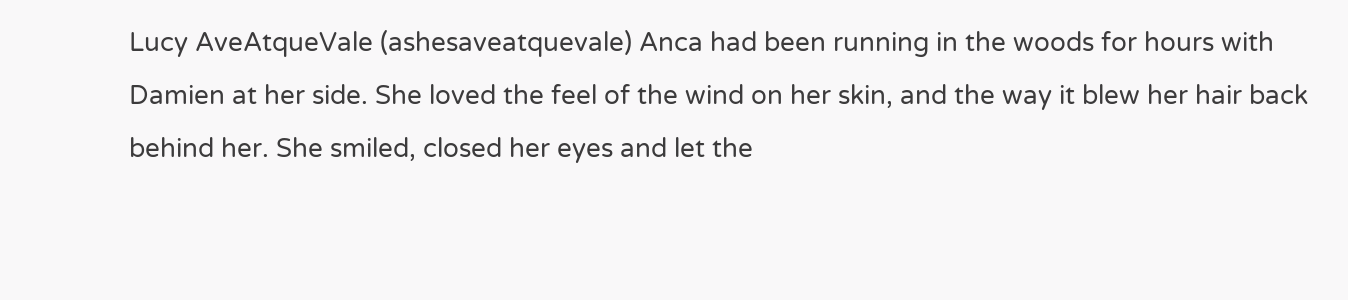Lucy AveAtqueVale (ashesaveatquevale) Anca had been running in the woods for hours with Damien at her side. She loved the feel of the wind on her skin, and the way it blew her hair back behind her. She smiled, closed her eyes and let the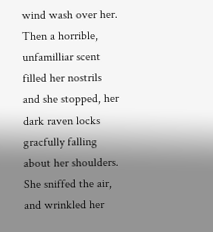wind wash over her. Then a horrible, unfamilliar scent filled her nostrils and she stopped, her dark raven locks gracfully falling about her shoulders. She sniffed the air, and wrinkled her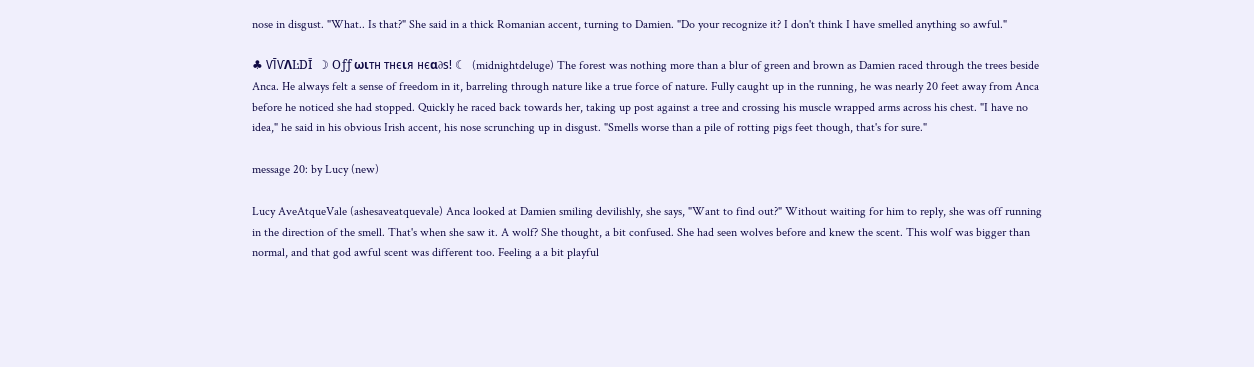nose in disgust. "What.. Is that?" She said in a thick Romanian accent, turning to Damien. "Do your recognize it? I don't think I have smelled anything so awful."

♣ ѴĪѴΛĿDĪ  ☽ Oƒƒ ωιтн тнєιя нєα∂ѕ! ☾  (midnightdeluge) The forest was nothing more than a blur of green and brown as Damien raced through the trees beside Anca. He always felt a sense of freedom in it, barreling through nature like a true force of nature. Fully caught up in the running, he was nearly 20 feet away from Anca before he noticed she had stopped. Quickly he raced back towards her, taking up post against a tree and crossing his muscle wrapped arms across his chest. "I have no idea," he said in his obvious Irish accent, his nose scrunching up in disgust. "Smells worse than a pile of rotting pigs feet though, that's for sure."

message 20: by Lucy (new)

Lucy AveAtqueVale (ashesaveatquevale) Anca looked at Damien smiling devilishly, she says, "Want to find out?" Without waiting for him to reply, she was off running in the direction of the smell. That's when she saw it. A wolf? She thought, a bit confused. She had seen wolves before and knew the scent. This wolf was bigger than normal, and that god awful scent was different too. Feeling a a bit playful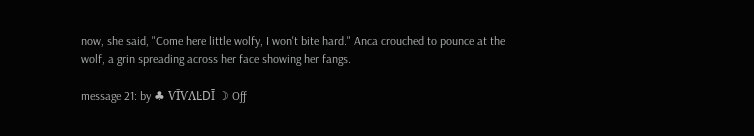now, she said, "Come here little wolfy, I won't bite hard." Anca crouched to pounce at the wolf, a grin spreading across her face showing her fangs.

message 21: by ♣ ѴĪѴΛĿDĪ ☽ Oƒƒ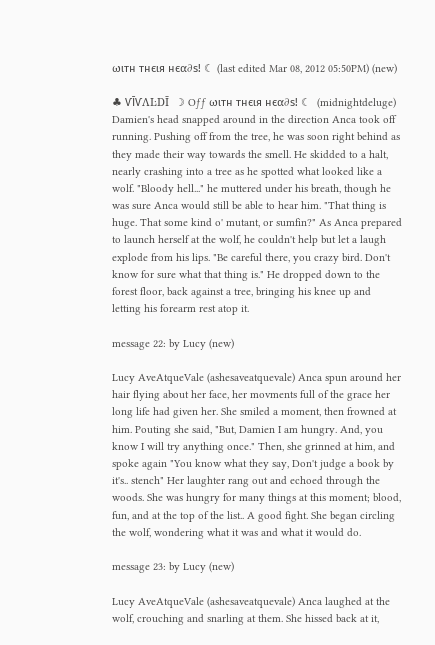ωιтн тнєιя нєα∂ѕ! ☾ (last edited Mar 08, 2012 05:50PM) (new)

♣ ѴĪѴΛĿDĪ  ☽ Oƒƒ ωιтн тнєιя нєα∂ѕ! ☾  (midnightdeluge) Damien's head snapped around in the direction Anca took off running. Pushing off from the tree, he was soon right behind as they made their way towards the smell. He skidded to a halt, nearly crashing into a tree as he spotted what looked like a wolf. "Bloody hell..." he muttered under his breath, though he was sure Anca would still be able to hear him. "That thing is huge. That some kind o' mutant, or sumfin?" As Anca prepared to launch herself at the wolf, he couldn't help but let a laugh explode from his lips. "Be careful there, you crazy bird. Don't know for sure what that thing is." He dropped down to the forest floor, back against a tree, bringing his knee up and letting his forearm rest atop it.

message 22: by Lucy (new)

Lucy AveAtqueVale (ashesaveatquevale) Anca spun around her hair flying about her face, her movments full of the grace her long life had given her. She smiled a moment, then frowned at him. Pouting she said, "But, Damien I am hungry. And, you know I will try anything once." Then, she grinned at him, and spoke again "You know what they say, Don't judge a book by it's.. stench" Her laughter rang out and echoed through the woods. She was hungry for many things at this moment; blood, fun, and at the top of the list.. A good fight. She began circling the wolf, wondering what it was and what it would do.

message 23: by Lucy (new)

Lucy AveAtqueVale (ashesaveatquevale) Anca laughed at the wolf, crouching and snarling at them. She hissed back at it,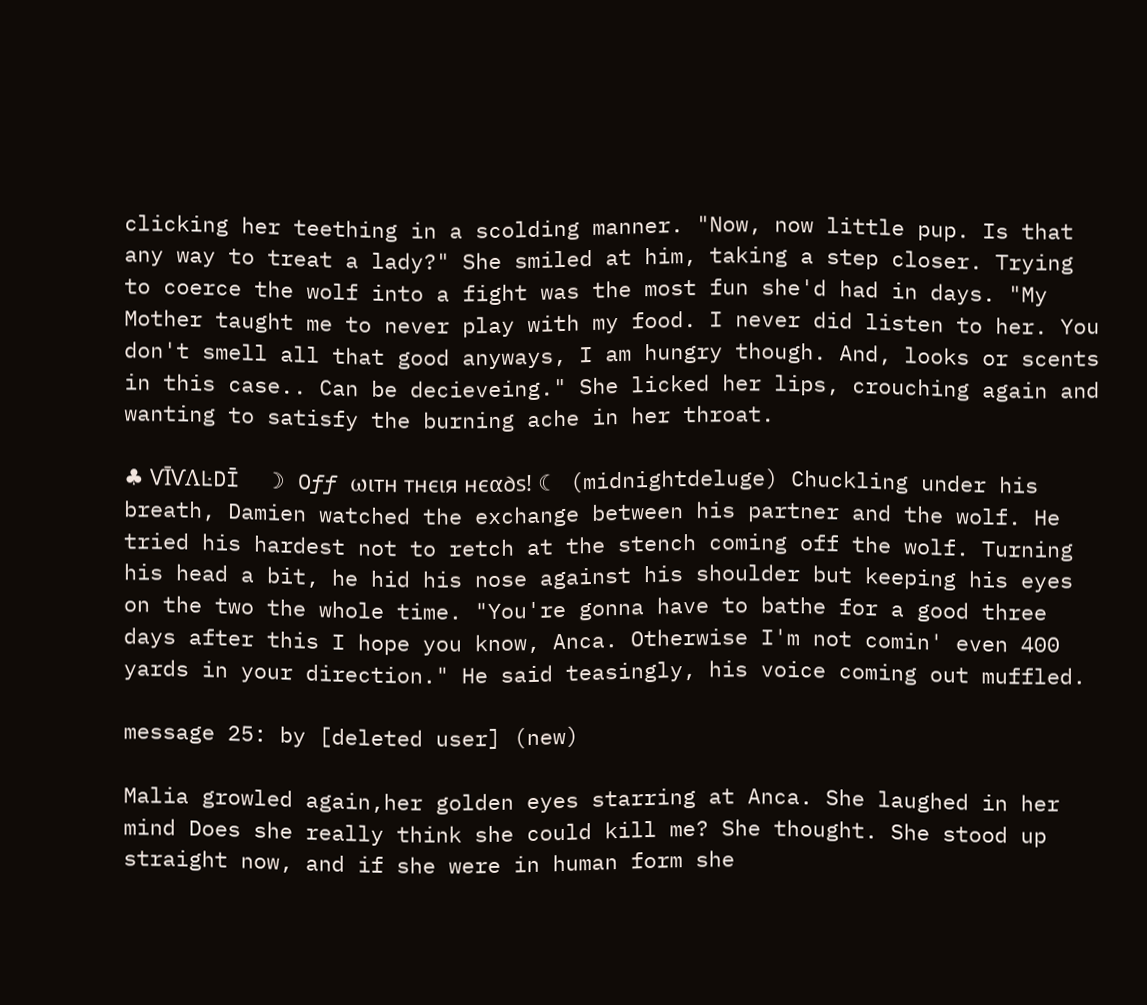clicking her teething in a scolding manner. "Now, now little pup. Is that any way to treat a lady?" She smiled at him, taking a step closer. Trying to coerce the wolf into a fight was the most fun she'd had in days. "My Mother taught me to never play with my food. I never did listen to her. You don't smell all that good anyways, I am hungry though. And, looks or scents in this case.. Can be decieveing." She licked her lips, crouching again and wanting to satisfy the burning ache in her throat.

♣ ѴĪѴΛĿDĪ  ☽ Oƒƒ ωιтн тнєιя нєα∂ѕ! ☾  (midnightdeluge) Chuckling under his breath, Damien watched the exchange between his partner and the wolf. He tried his hardest not to retch at the stench coming off the wolf. Turning his head a bit, he hid his nose against his shoulder but keeping his eyes on the two the whole time. "You're gonna have to bathe for a good three days after this I hope you know, Anca. Otherwise I'm not comin' even 400 yards in your direction." He said teasingly, his voice coming out muffled.

message 25: by [deleted user] (new)

Malia growled again,her golden eyes starring at Anca. She laughed in her mind Does she really think she could kill me? She thought. She stood up straight now, and if she were in human form she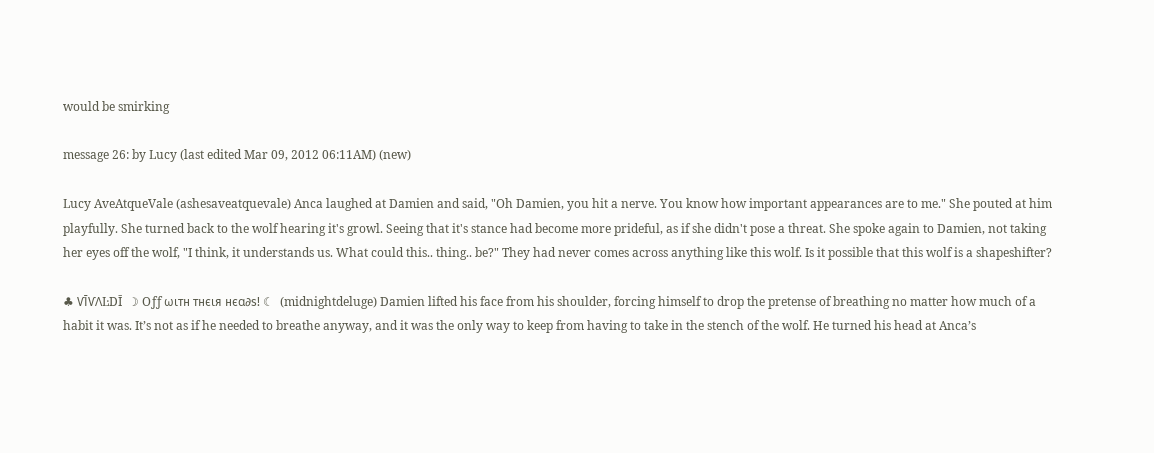would be smirking

message 26: by Lucy (last edited Mar 09, 2012 06:11AM) (new)

Lucy AveAtqueVale (ashesaveatquevale) Anca laughed at Damien and said, "Oh Damien, you hit a nerve. You know how important appearances are to me." She pouted at him playfully. She turned back to the wolf hearing it's growl. Seeing that it's stance had become more prideful, as if she didn't pose a threat. She spoke again to Damien, not taking her eyes off the wolf, "I think, it understands us. What could this.. thing.. be?" They had never comes across anything like this wolf. Is it possible that this wolf is a shapeshifter?

♣ ѴĪѴΛĿDĪ  ☽ Oƒƒ ωιтн тнєιя нєα∂ѕ! ☾  (midnightdeluge) Damien lifted his face from his shoulder, forcing himself to drop the pretense of breathing no matter how much of a habit it was. It’s not as if he needed to breathe anyway, and it was the only way to keep from having to take in the stench of the wolf. He turned his head at Anca’s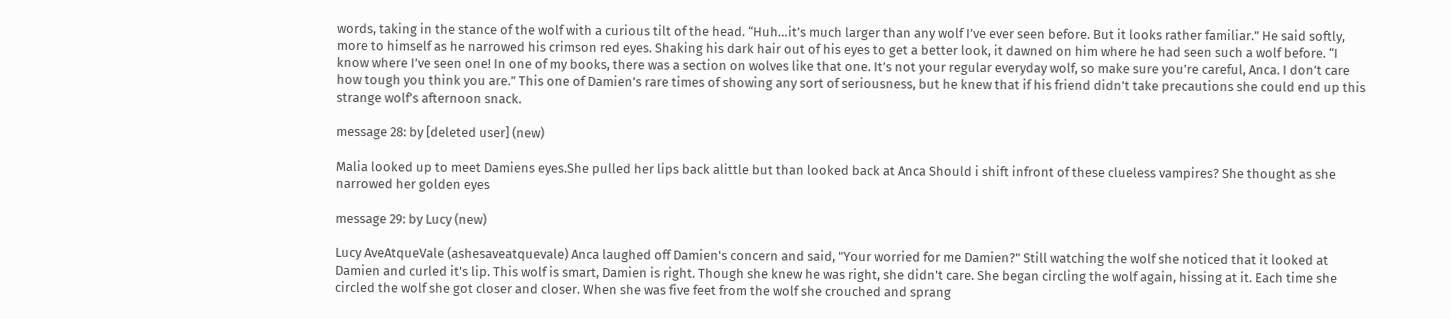words, taking in the stance of the wolf with a curious tilt of the head. “Huh…it’s much larger than any wolf I’ve ever seen before. But it looks rather familiar.” He said softly, more to himself as he narrowed his crimson red eyes. Shaking his dark hair out of his eyes to get a better look, it dawned on him where he had seen such a wolf before. “I know where I’ve seen one! In one of my books, there was a section on wolves like that one. It’s not your regular everyday wolf, so make sure you’re careful, Anca. I don’t care how tough you think you are.” This one of Damien’s rare times of showing any sort of seriousness, but he knew that if his friend didn’t take precautions she could end up this strange wolf’s afternoon snack.

message 28: by [deleted user] (new)

Malia looked up to meet Damiens eyes.She pulled her lips back alittle but than looked back at Anca Should i shift infront of these clueless vampires? She thought as she narrowed her golden eyes

message 29: by Lucy (new)

Lucy AveAtqueVale (ashesaveatquevale) Anca laughed off Damien's concern and said, "Your worried for me Damien?" Still watching the wolf she noticed that it looked at Damien and curled it's lip. This wolf is smart, Damien is right. Though she knew he was right, she didn't care. She began circling the wolf again, hissing at it. Each time she circled the wolf she got closer and closer. When she was five feet from the wolf she crouched and sprang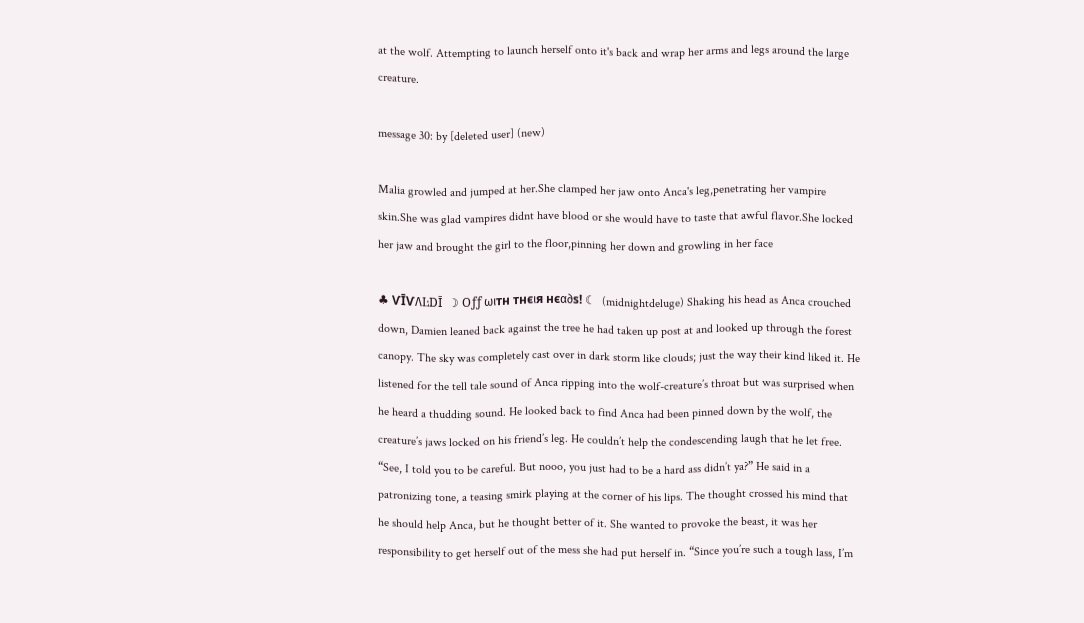at the wolf. Attempting to launch herself onto it's back and wrap her arms and legs around the large creature.

message 30: by [deleted user] (new)

Malia growled and jumped at her.She clamped her jaw onto Anca's leg,penetrating her vampire skin.She was glad vampires didnt have blood or she would have to taste that awful flavor.She locked her jaw and brought the girl to the floor,pinning her down and growling in her face

♣ ѴĪѴΛĿDĪ  ☽ Oƒƒ ωιтн тнєιя нєα∂ѕ! ☾  (midnightdeluge) Shaking his head as Anca crouched down, Damien leaned back against the tree he had taken up post at and looked up through the forest canopy. The sky was completely cast over in dark storm like clouds; just the way their kind liked it. He listened for the tell tale sound of Anca ripping into the wolf-creature’s throat but was surprised when he heard a thudding sound. He looked back to find Anca had been pinned down by the wolf, the creature’s jaws locked on his friend’s leg. He couldn’t help the condescending laugh that he let free. “See, I told you to be careful. But nooo, you just had to be a hard ass didn’t ya?” He said in a patronizing tone, a teasing smirk playing at the corner of his lips. The thought crossed his mind that he should help Anca, but he thought better of it. She wanted to provoke the beast, it was her responsibility to get herself out of the mess she had put herself in. “Since you’re such a tough lass, I’m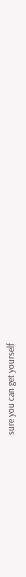sure you can get yourself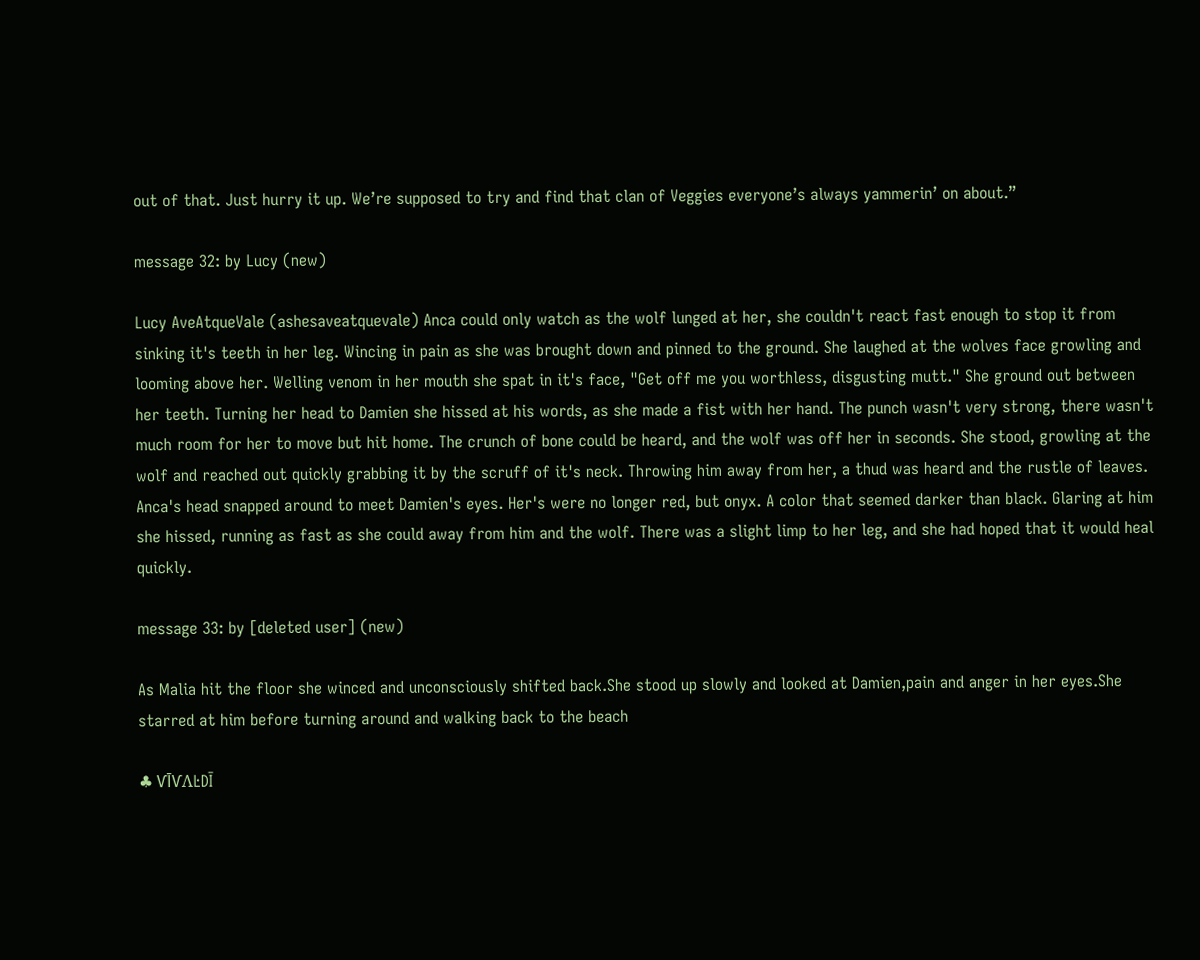out of that. Just hurry it up. We’re supposed to try and find that clan of Veggies everyone’s always yammerin’ on about.”

message 32: by Lucy (new)

Lucy AveAtqueVale (ashesaveatquevale) Anca could only watch as the wolf lunged at her, she couldn't react fast enough to stop it from sinking it's teeth in her leg. Wincing in pain as she was brought down and pinned to the ground. She laughed at the wolves face growling and looming above her. Welling venom in her mouth she spat in it's face, "Get off me you worthless, disgusting mutt." She ground out between her teeth. Turning her head to Damien she hissed at his words, as she made a fist with her hand. The punch wasn't very strong, there wasn't much room for her to move but hit home. The crunch of bone could be heard, and the wolf was off her in seconds. She stood, growling at the wolf and reached out quickly grabbing it by the scruff of it's neck. Throwing him away from her, a thud was heard and the rustle of leaves. Anca's head snapped around to meet Damien's eyes. Her's were no longer red, but onyx. A color that seemed darker than black. Glaring at him she hissed, running as fast as she could away from him and the wolf. There was a slight limp to her leg, and she had hoped that it would heal quickly.

message 33: by [deleted user] (new)

As Malia hit the floor she winced and unconsciously shifted back.She stood up slowly and looked at Damien,pain and anger in her eyes.She starred at him before turning around and walking back to the beach

♣ ѴĪѴΛĿDĪ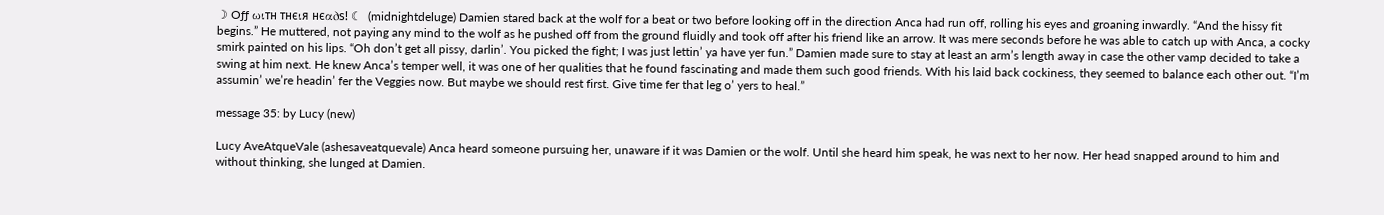☽ Oƒƒ ωιтн тнєιя нєα∂ѕ! ☾  (midnightdeluge) Damien stared back at the wolf for a beat or two before looking off in the direction Anca had run off, rolling his eyes and groaning inwardly. “And the hissy fit begins.” He muttered, not paying any mind to the wolf as he pushed off from the ground fluidly and took off after his friend like an arrow. It was mere seconds before he was able to catch up with Anca, a cocky smirk painted on his lips. “Oh don’t get all pissy, darlin’. You picked the fight; I was just lettin’ ya have yer fun.” Damien made sure to stay at least an arm’s length away in case the other vamp decided to take a swing at him next. He knew Anca’s temper well, it was one of her qualities that he found fascinating and made them such good friends. With his laid back cockiness, they seemed to balance each other out. “I’m assumin’ we’re headin’ fer the Veggies now. But maybe we should rest first. Give time fer that leg o’ yers to heal.”

message 35: by Lucy (new)

Lucy AveAtqueVale (ashesaveatquevale) Anca heard someone pursuing her, unaware if it was Damien or the wolf. Until she heard him speak, he was next to her now. Her head snapped around to him and without thinking, she lunged at Damien.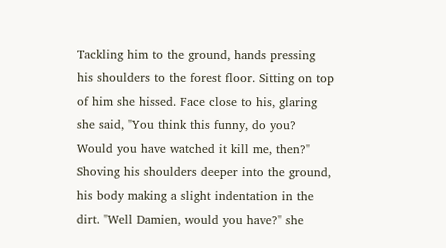Tackling him to the ground, hands pressing his shoulders to the forest floor. Sitting on top of him she hissed. Face close to his, glaring she said, "You think this funny, do you? Would you have watched it kill me, then?" Shoving his shoulders deeper into the ground, his body making a slight indentation in the dirt. "Well Damien, would you have?" she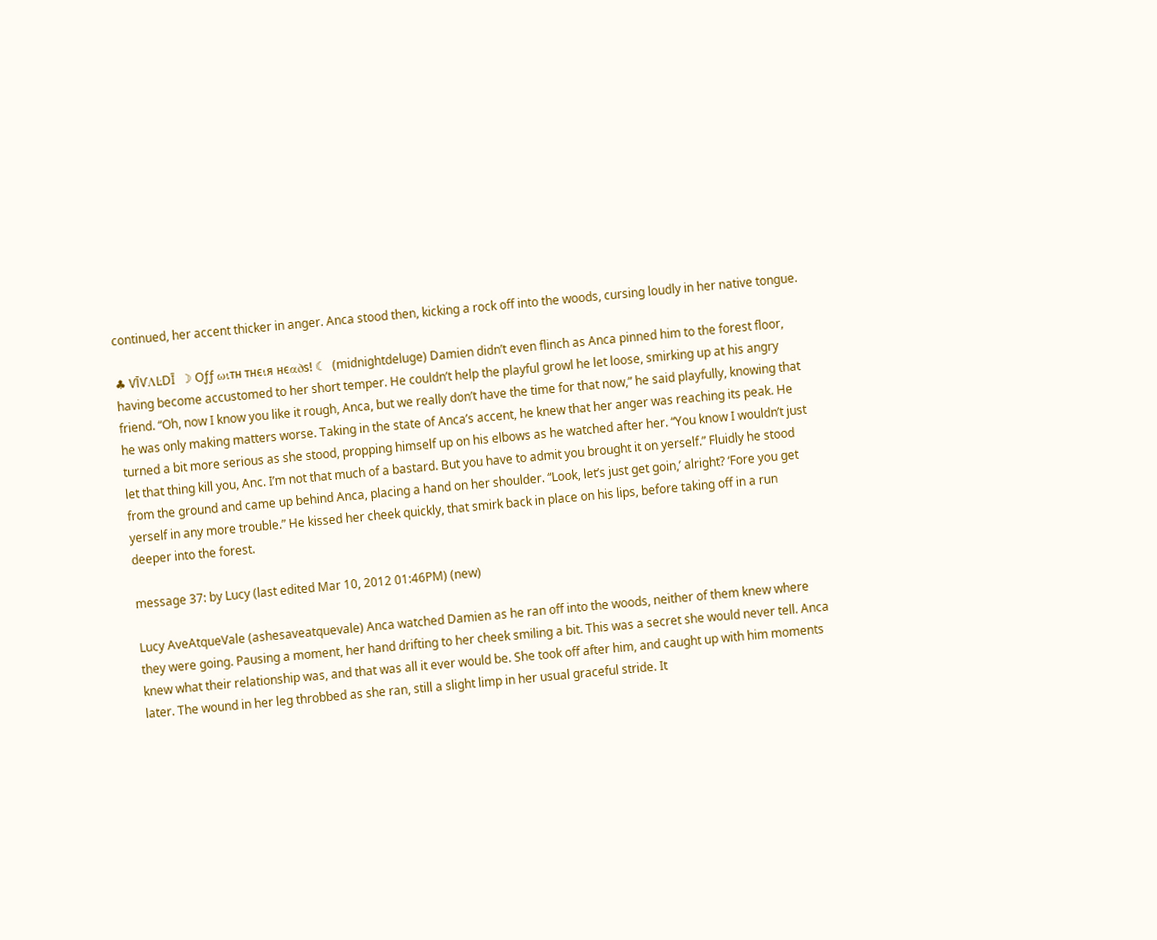continued, her accent thicker in anger. Anca stood then, kicking a rock off into the woods, cursing loudly in her native tongue.

♣ ѴĪѴΛĿDĪ  ☽ Oƒƒ ωιтн тнєιя нєα∂ѕ! ☾  (midnightdeluge) Damien didn’t even flinch as Anca pinned him to the forest floor, having become accustomed to her short temper. He couldn’t help the playful growl he let loose, smirking up at his angry friend. “Oh, now I know you like it rough, Anca, but we really don’t have the time for that now,” he said playfully, knowing that he was only making matters worse. Taking in the state of Anca’s accent, he knew that her anger was reaching its peak. He turned a bit more serious as she stood, propping himself up on his elbows as he watched after her. “You know I wouldn’t just let that thing kill you, Anc. I’m not that much of a bastard. But you have to admit you brought it on yerself.” Fluidly he stood from the ground and came up behind Anca, placing a hand on her shoulder. “Look, let’s just get goin,’ alright? ‘Fore you get yerself in any more trouble.” He kissed her cheek quickly, that smirk back in place on his lips, before taking off in a run deeper into the forest.

message 37: by Lucy (last edited Mar 10, 2012 01:46PM) (new)

Lucy AveAtqueVale (ashesaveatquevale) Anca watched Damien as he ran off into the woods, neither of them knew where they were going. Pausing a moment, her hand drifting to her cheek smiling a bit. This was a secret she would never tell. Anca knew what their relationship was, and that was all it ever would be. She took off after him, and caught up with him moments later. The wound in her leg throbbed as she ran, still a slight limp in her usual graceful stride. It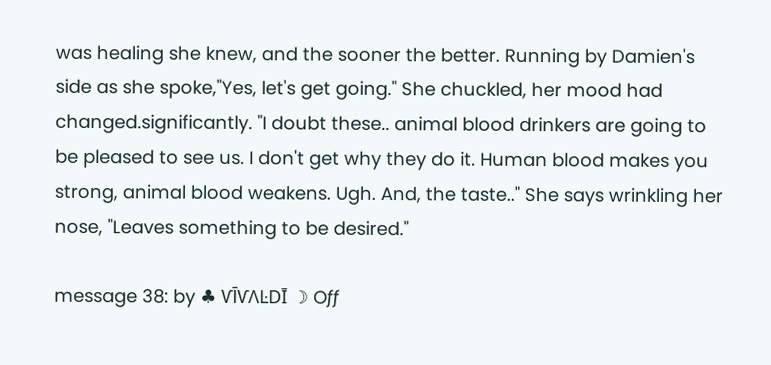was healing she knew, and the sooner the better. Running by Damien's side as she spoke,"Yes, let's get going." She chuckled, her mood had changed.significantly. "I doubt these.. animal blood drinkers are going to be pleased to see us. I don't get why they do it. Human blood makes you strong, animal blood weakens. Ugh. And, the taste.." She says wrinkling her nose, "Leaves something to be desired."

message 38: by ♣ ѴĪѴΛĿDĪ ☽ Oƒƒ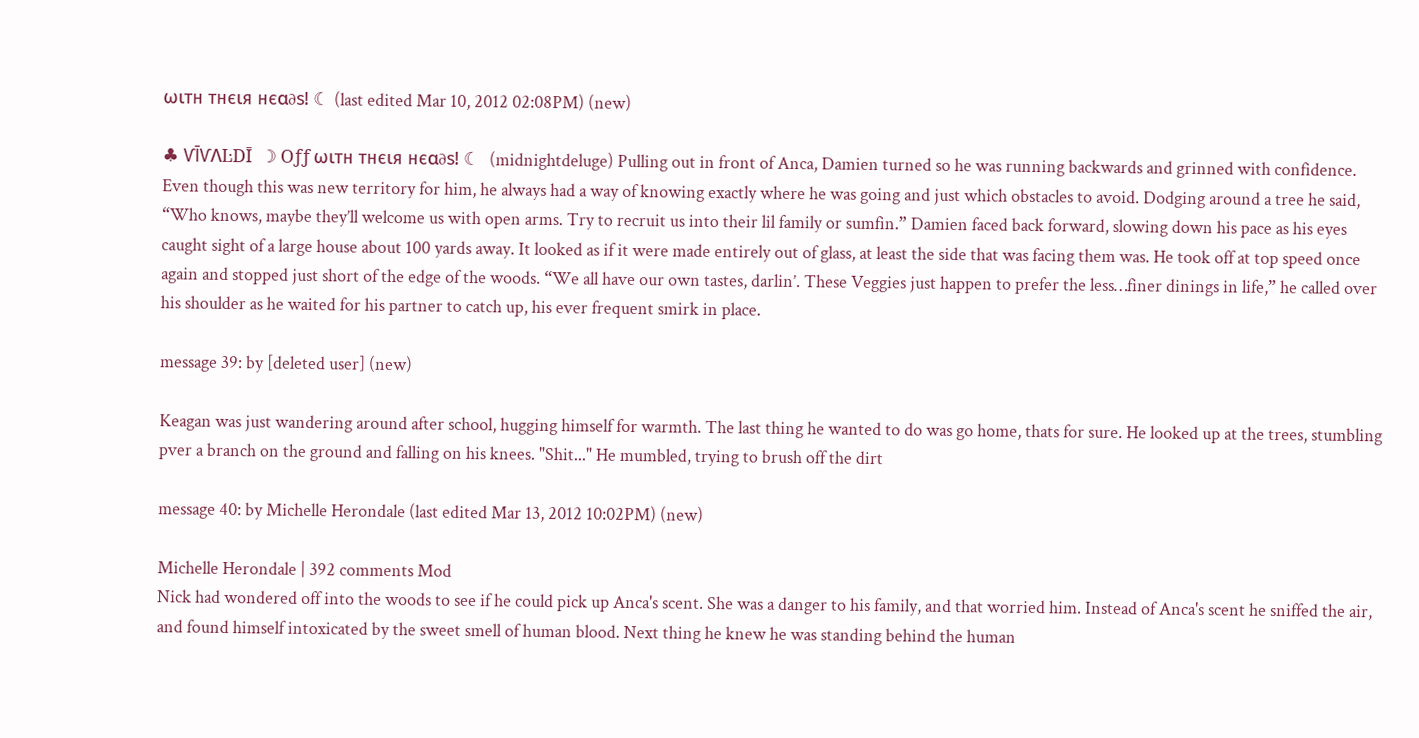ωιтн тнєιя нєα∂ѕ! ☾ (last edited Mar 10, 2012 02:08PM) (new)

♣ ѴĪѴΛĿDĪ  ☽ Oƒƒ ωιтн тнєιя нєα∂ѕ! ☾  (midnightdeluge) Pulling out in front of Anca, Damien turned so he was running backwards and grinned with confidence. Even though this was new territory for him, he always had a way of knowing exactly where he was going and just which obstacles to avoid. Dodging around a tree he said, “Who knows, maybe they’ll welcome us with open arms. Try to recruit us into their lil family or sumfin.” Damien faced back forward, slowing down his pace as his eyes caught sight of a large house about 100 yards away. It looked as if it were made entirely out of glass, at least the side that was facing them was. He took off at top speed once again and stopped just short of the edge of the woods. “We all have our own tastes, darlin’. These Veggies just happen to prefer the less…finer dinings in life,” he called over his shoulder as he waited for his partner to catch up, his ever frequent smirk in place.

message 39: by [deleted user] (new)

Keagan was just wandering around after school, hugging himself for warmth. The last thing he wanted to do was go home, thats for sure. He looked up at the trees, stumbling pver a branch on the ground and falling on his knees. "Shit..." He mumbled, trying to brush off the dirt

message 40: by Michelle Herondale (last edited Mar 13, 2012 10:02PM) (new)

Michelle Herondale | 392 comments Mod
Nick had wondered off into the woods to see if he could pick up Anca's scent. She was a danger to his family, and that worried him. Instead of Anca's scent he sniffed the air, and found himself intoxicated by the sweet smell of human blood. Next thing he knew he was standing behind the human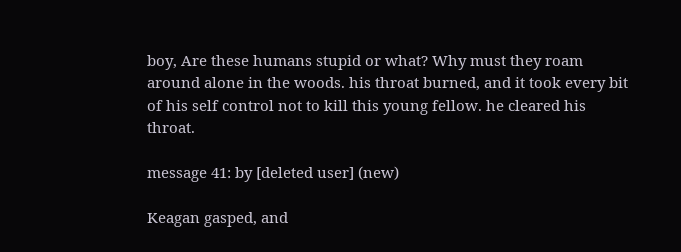boy, Are these humans stupid or what? Why must they roam around alone in the woods. his throat burned, and it took every bit of his self control not to kill this young fellow. he cleared his throat.

message 41: by [deleted user] (new)

Keagan gasped, and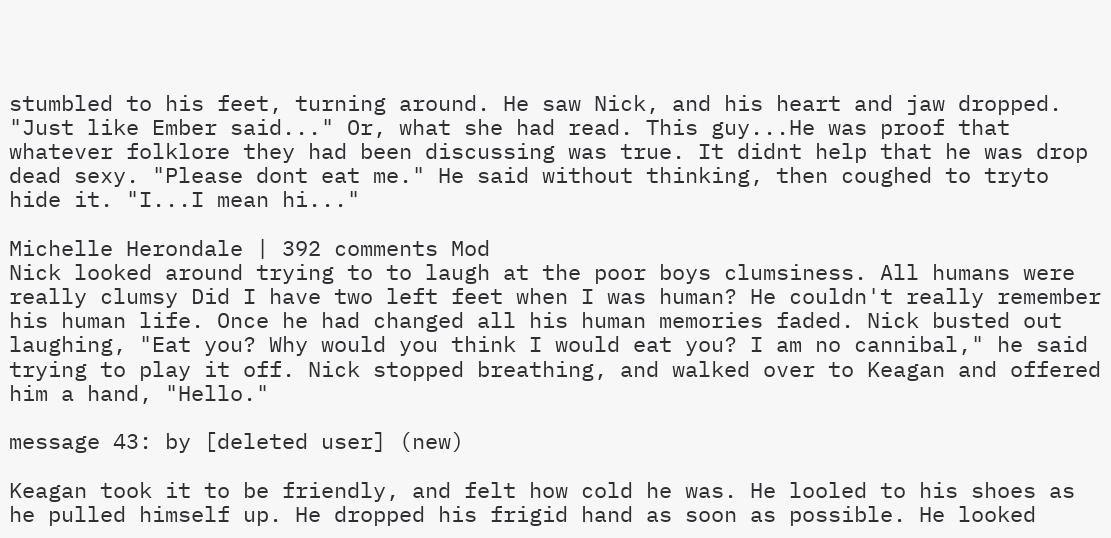stumbled to his feet, turning around. He saw Nick, and his heart and jaw dropped. "Just like Ember said..." Or, what she had read. This guy...He was proof that whatever folklore they had been discussing was true. It didnt help that he was drop dead sexy. "Please dont eat me." He said without thinking, then coughed to tryto hide it. "I...I mean hi..."

Michelle Herondale | 392 comments Mod
Nick looked around trying to to laugh at the poor boys clumsiness. All humans were really clumsy Did I have two left feet when I was human? He couldn't really remember his human life. Once he had changed all his human memories faded. Nick busted out laughing, "Eat you? Why would you think I would eat you? I am no cannibal," he said trying to play it off. Nick stopped breathing, and walked over to Keagan and offered him a hand, "Hello."

message 43: by [deleted user] (new)

Keagan took it to be friendly, and felt how cold he was. He looled to his shoes as he pulled himself up. He dropped his frigid hand as soon as possible. He looked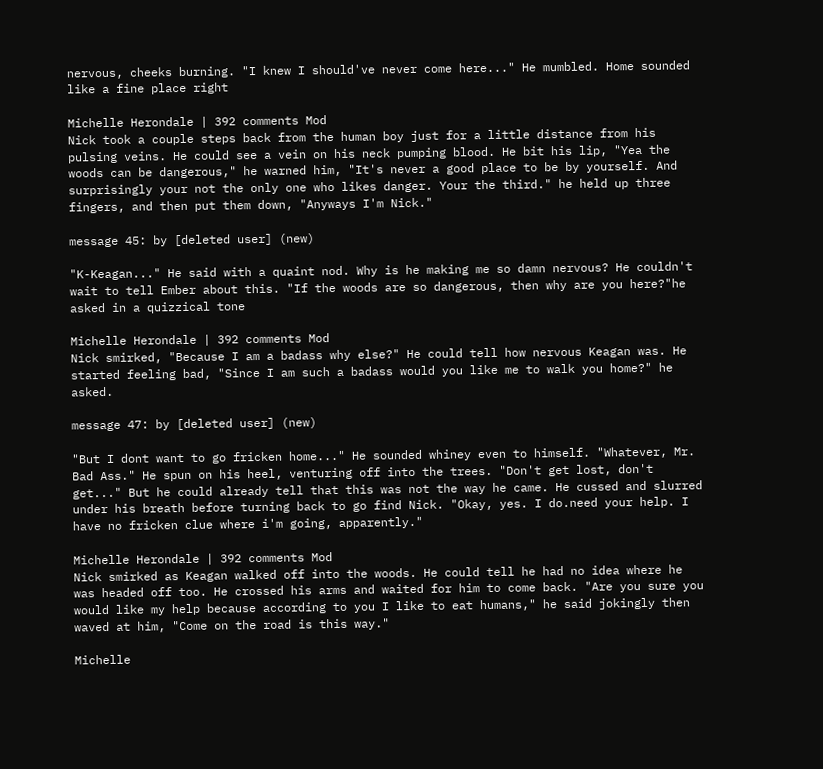nervous, cheeks burning. "I knew I should've never come here..." He mumbled. Home sounded like a fine place right

Michelle Herondale | 392 comments Mod
Nick took a couple steps back from the human boy just for a little distance from his pulsing veins. He could see a vein on his neck pumping blood. He bit his lip, "Yea the woods can be dangerous," he warned him, "It's never a good place to be by yourself. And surprisingly your not the only one who likes danger. Your the third." he held up three fingers, and then put them down, "Anyways I'm Nick."

message 45: by [deleted user] (new)

"K-Keagan..." He said with a quaint nod. Why is he making me so damn nervous? He couldn't wait to tell Ember about this. "If the woods are so dangerous, then why are you here?"he asked in a quizzical tone

Michelle Herondale | 392 comments Mod
Nick smirked, "Because I am a badass why else?" He could tell how nervous Keagan was. He started feeling bad, "Since I am such a badass would you like me to walk you home?" he asked.

message 47: by [deleted user] (new)

"But I dont want to go fricken home..." He sounded whiney even to himself. "Whatever, Mr. Bad Ass." He spun on his heel, venturing off into the trees. "Don't get lost, don't get..." But he could already tell that this was not the way he came. He cussed and slurred under his breath before turning back to go find Nick. "Okay, yes. I do.need your help. I have no fricken clue where i'm going, apparently."

Michelle Herondale | 392 comments Mod
Nick smirked as Keagan walked off into the woods. He could tell he had no idea where he was headed off too. He crossed his arms and waited for him to come back. "Are you sure you would like my help because according to you I like to eat humans," he said jokingly then waved at him, "Come on the road is this way."

Michelle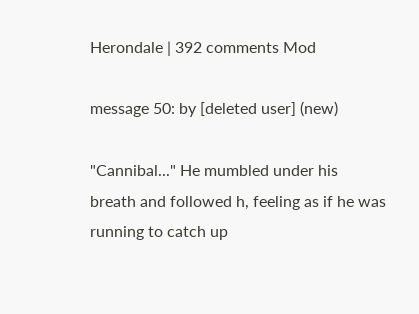Herondale | 392 comments Mod

message 50: by [deleted user] (new)

"Cannibal..." He mumbled under his breath and followed h, feeling as if he was running to catch up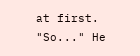at first. "So..." He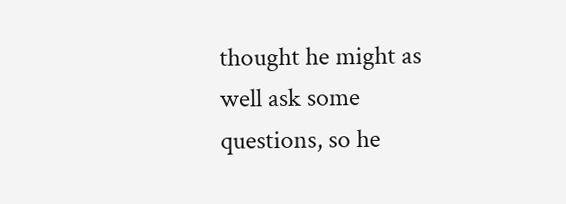thought he might as well ask some questions, so he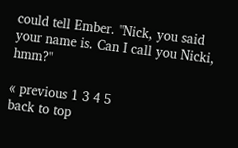could tell Ember. "Nick, you said your name is. Can I call you Nicki, hmm?"

« previous 1 3 4 5
back to top